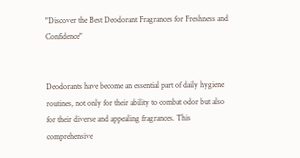"Discover the Best Deodorant Fragrances for Freshness and Confidence"


Deodorants have become an essential part of daily hygiene routines, not only for their ability to combat odor but also for their diverse and appealing fragrances. This comprehensive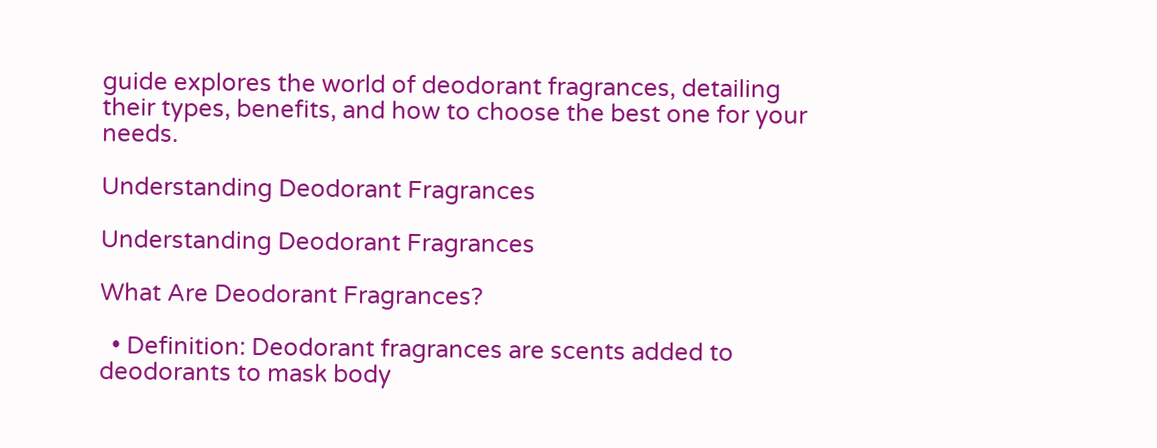guide explores the world of deodorant fragrances, detailing their types, benefits, and how to choose the best one for your needs.

Understanding Deodorant Fragrances

Understanding Deodorant Fragrances

What Are Deodorant Fragrances?

  • Definition: Deodorant fragrances are scents added to deodorants to mask body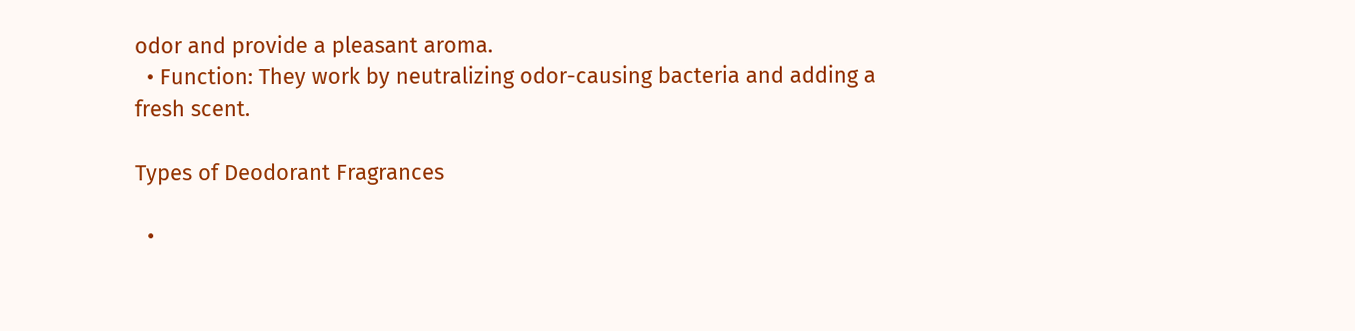odor and provide a pleasant aroma.
  • Function: They work by neutralizing odor-causing bacteria and adding a fresh scent.

Types of Deodorant Fragrances

  •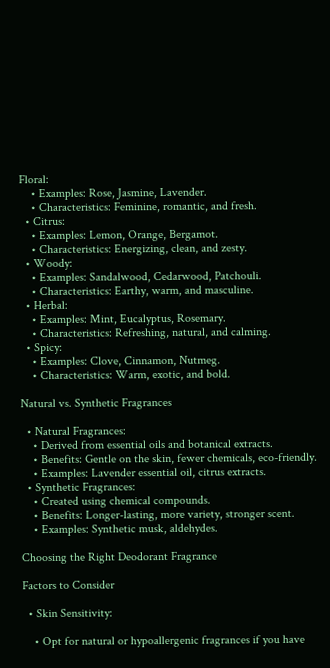Floral:
    • Examples: Rose, Jasmine, Lavender.
    • Characteristics: Feminine, romantic, and fresh.
  • Citrus:
    • Examples: Lemon, Orange, Bergamot.
    • Characteristics: Energizing, clean, and zesty.
  • Woody:
    • Examples: Sandalwood, Cedarwood, Patchouli.
    • Characteristics: Earthy, warm, and masculine.
  • Herbal:
    • Examples: Mint, Eucalyptus, Rosemary.
    • Characteristics: Refreshing, natural, and calming.
  • Spicy:
    • Examples: Clove, Cinnamon, Nutmeg.
    • Characteristics: Warm, exotic, and bold.

Natural vs. Synthetic Fragrances

  • Natural Fragrances:
    • Derived from essential oils and botanical extracts.
    • Benefits: Gentle on the skin, fewer chemicals, eco-friendly.
    • Examples: Lavender essential oil, citrus extracts.
  • Synthetic Fragrances:
    • Created using chemical compounds.
    • Benefits: Longer-lasting, more variety, stronger scent.
    • Examples: Synthetic musk, aldehydes.

Choosing the Right Deodorant Fragrance

Factors to Consider

  • Skin Sensitivity:

    • Opt for natural or hypoallergenic fragrances if you have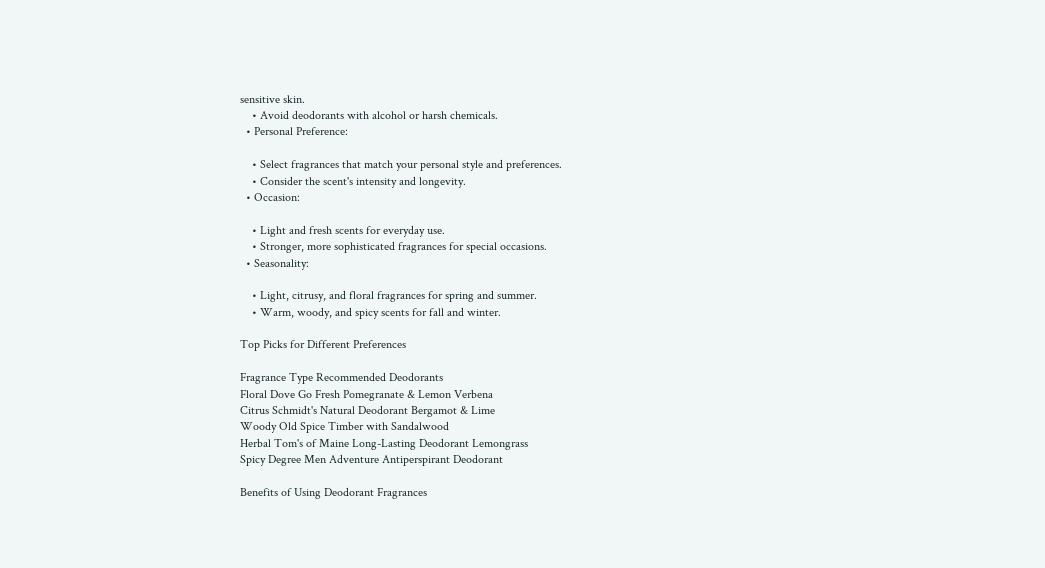sensitive skin.
    • Avoid deodorants with alcohol or harsh chemicals.
  • Personal Preference:

    • Select fragrances that match your personal style and preferences.
    • Consider the scent's intensity and longevity.
  • Occasion:

    • Light and fresh scents for everyday use.
    • Stronger, more sophisticated fragrances for special occasions.
  • Seasonality:

    • Light, citrusy, and floral fragrances for spring and summer.
    • Warm, woody, and spicy scents for fall and winter.

Top Picks for Different Preferences

Fragrance Type Recommended Deodorants
Floral Dove Go Fresh Pomegranate & Lemon Verbena
Citrus Schmidt's Natural Deodorant Bergamot & Lime
Woody Old Spice Timber with Sandalwood
Herbal Tom's of Maine Long-Lasting Deodorant Lemongrass
Spicy Degree Men Adventure Antiperspirant Deodorant

Benefits of Using Deodorant Fragrances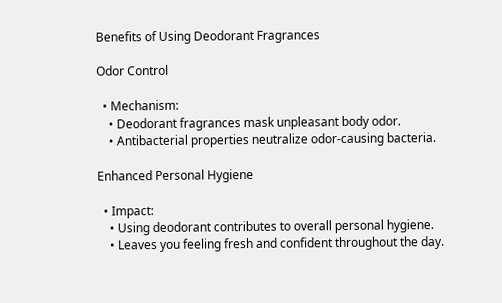Benefits of Using Deodorant Fragrances

Odor Control

  • Mechanism:
    • Deodorant fragrances mask unpleasant body odor.
    • Antibacterial properties neutralize odor-causing bacteria.

Enhanced Personal Hygiene

  • Impact:
    • Using deodorant contributes to overall personal hygiene.
    • Leaves you feeling fresh and confident throughout the day.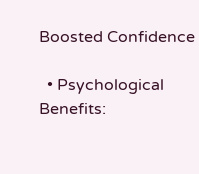Boosted Confidence

  • Psychological Benefits: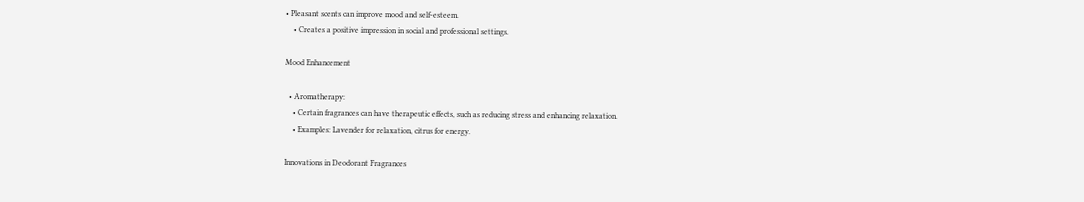• Pleasant scents can improve mood and self-esteem.
    • Creates a positive impression in social and professional settings.

Mood Enhancement

  • Aromatherapy:
    • Certain fragrances can have therapeutic effects, such as reducing stress and enhancing relaxation.
    • Examples: Lavender for relaxation, citrus for energy.

Innovations in Deodorant Fragrances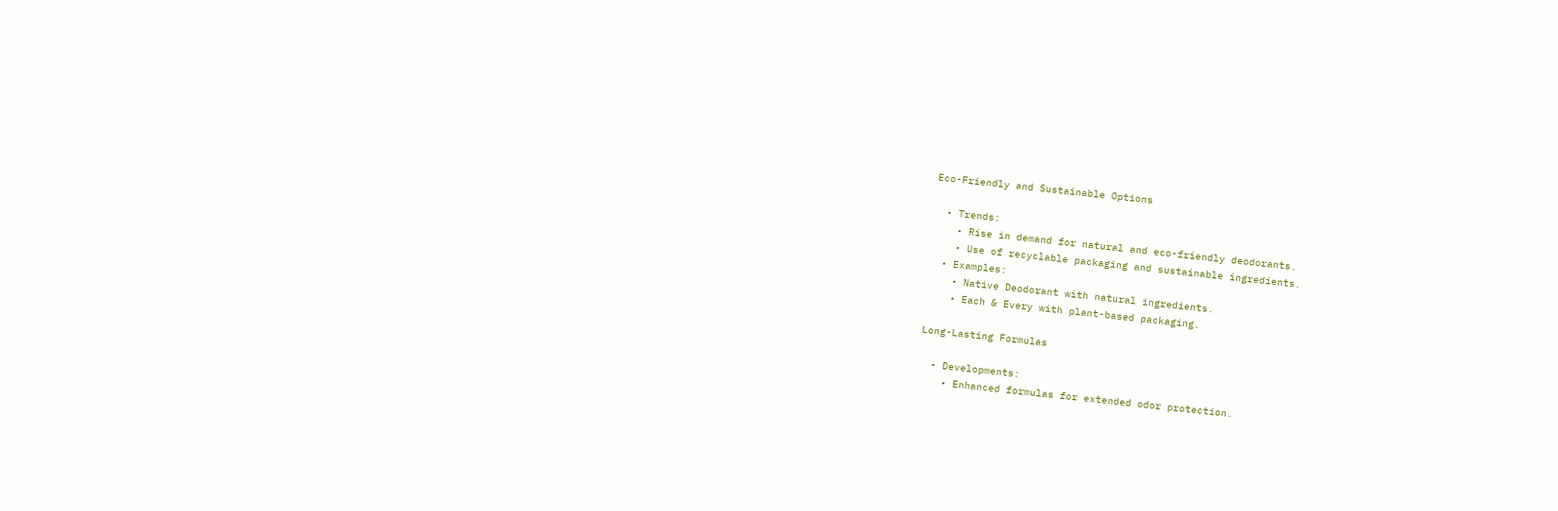Eco-Friendly and Sustainable Options

  • Trends:
    • Rise in demand for natural and eco-friendly deodorants.
    • Use of recyclable packaging and sustainable ingredients.
  • Examples:
    • Native Deodorant with natural ingredients.
    • Each & Every with plant-based packaging.

Long-Lasting Formulas

  • Developments:
    • Enhanced formulas for extended odor protection.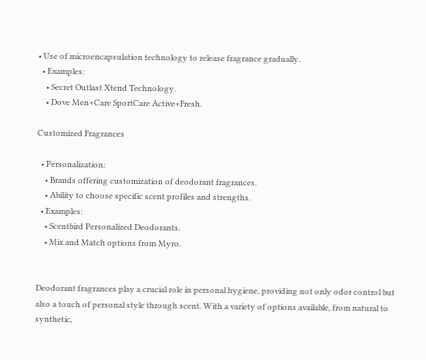• Use of microencapsulation technology to release fragrance gradually.
  • Examples:
    • Secret Outlast Xtend Technology.
    • Dove Men+Care SportCare Active+Fresh.

Customized Fragrances

  • Personalization:
    • Brands offering customization of deodorant fragrances.
    • Ability to choose specific scent profiles and strengths.
  • Examples:
    • Scentbird Personalized Deodorants.
    • Mix and Match options from Myro.


Deodorant fragrances play a crucial role in personal hygiene, providing not only odor control but also a touch of personal style through scent. With a variety of options available, from natural to synthetic,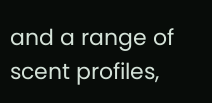and a range of scent profiles,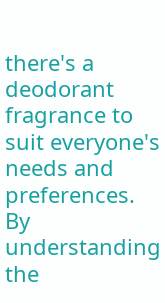there's a deodorant fragrance to suit everyone's needs and preferences. By understanding the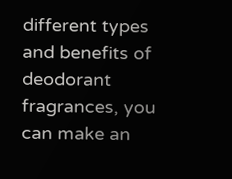different types and benefits of deodorant fragrances, you can make an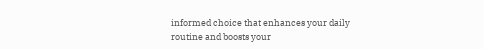informed choice that enhances your daily routine and boosts your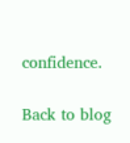confidence.

Back to blog